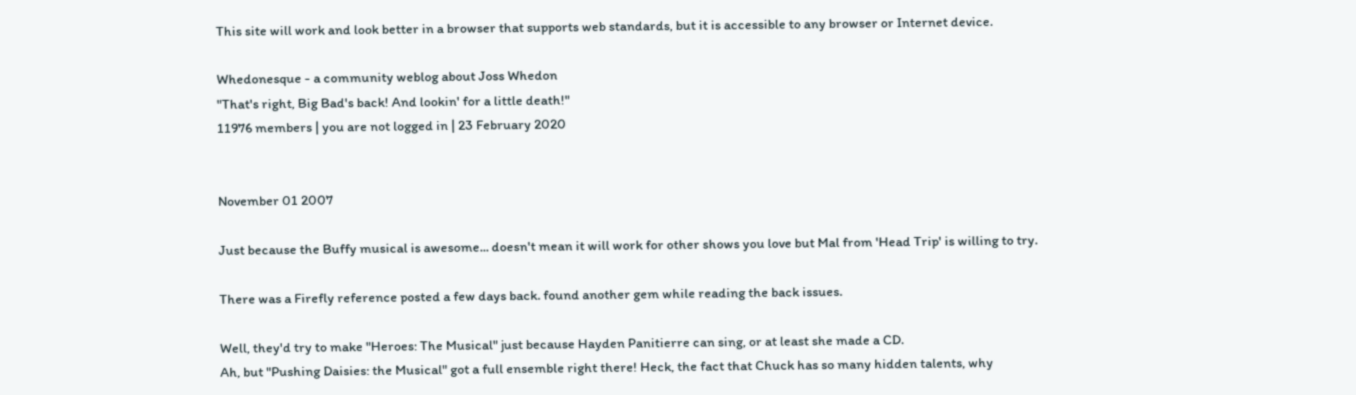This site will work and look better in a browser that supports web standards, but it is accessible to any browser or Internet device.

Whedonesque - a community weblog about Joss Whedon
"That's right, Big Bad's back! And lookin' for a little death!"
11976 members | you are not logged in | 23 February 2020


November 01 2007

Just because the Buffy musical is awesome... doesn't mean it will work for other shows you love but Mal from 'Head Trip' is willing to try.

There was a Firefly reference posted a few days back. found another gem while reading the back issues.

Well, they'd try to make "Heroes: The Musical" just because Hayden Panitierre can sing, or at least she made a CD.
Ah, but "Pushing Daisies: the Musical" got a full ensemble right there! Heck, the fact that Chuck has so many hidden talents, why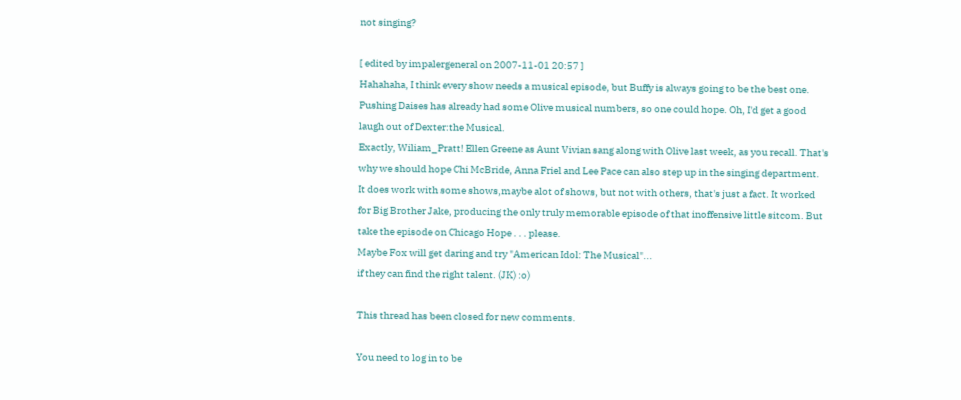not singing?

[ edited by impalergeneral on 2007-11-01 20:57 ]
Hahahaha, I think every show needs a musical episode, but Buffy is always going to be the best one.
Pushing Daises has already had some Olive musical numbers, so one could hope. Oh, I'd get a good laugh out of Dexter:the Musical.
Exactly, Wiliam_Pratt! Ellen Greene as Aunt Vivian sang along with Olive last week, as you recall. That's why we should hope Chi McBride, Anna Friel and Lee Pace can also step up in the singing department.
It does work with some shows,maybe alot of shows, but not with others, that's just a fact. It worked for Big Brother Jake, producing the only truly memorable episode of that inoffensive little sitcom. But take the episode on Chicago Hope . . . please.
Maybe Fox will get daring and try "American Idol: The Musical"...
if they can find the right talent. (JK) :o)

This thread has been closed for new comments.

You need to log in to be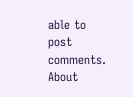able to post comments.
About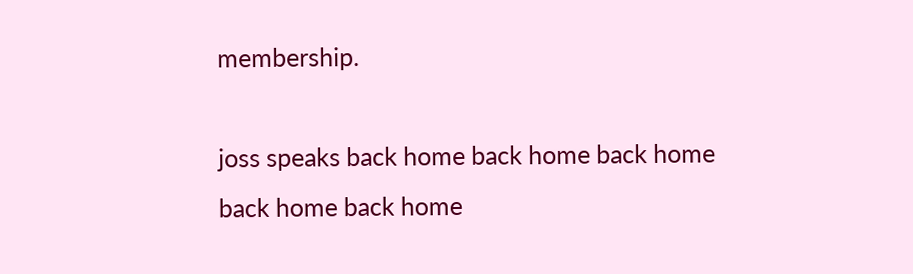membership.

joss speaks back home back home back home back home back home